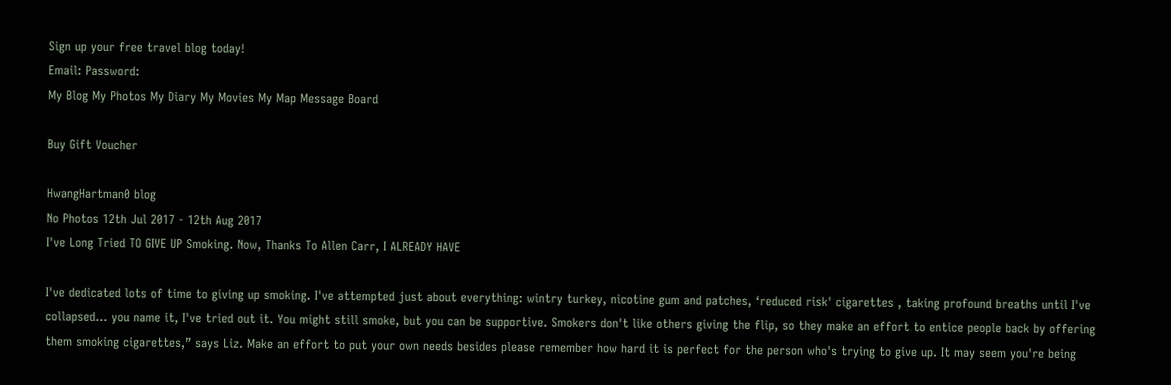Sign up your free travel blog today!
Email: Password:
My Blog My Photos My Diary My Movies My Map Message Board

Buy Gift Voucher

HwangHartman0 blog
No Photos 12th Jul 2017 - 12th Aug 2017
I've Long Tried TO GIVE UP Smoking. Now, Thanks To Allen Carr, I ALREADY HAVE

I've dedicated lots of time to giving up smoking. I've attempted just about everything: wintry turkey, nicotine gum and patches, ‘reduced risk' cigarettes , taking profound breaths until I've collapsed… you name it, I've tried out it. You might still smoke, but you can be supportive. Smokers don't like others giving the flip, so they make an effort to entice people back by offering them smoking cigarettes,” says Liz. Make an effort to put your own needs besides please remember how hard it is perfect for the person who's trying to give up. It may seem you're being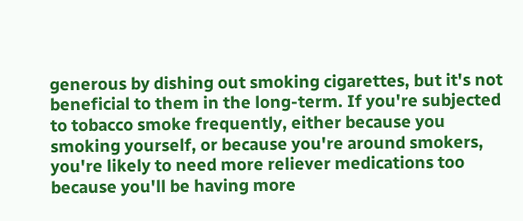generous by dishing out smoking cigarettes, but it's not beneficial to them in the long-term. If you're subjected to tobacco smoke frequently, either because you smoking yourself, or because you're around smokers, you're likely to need more reliever medications too because you'll be having more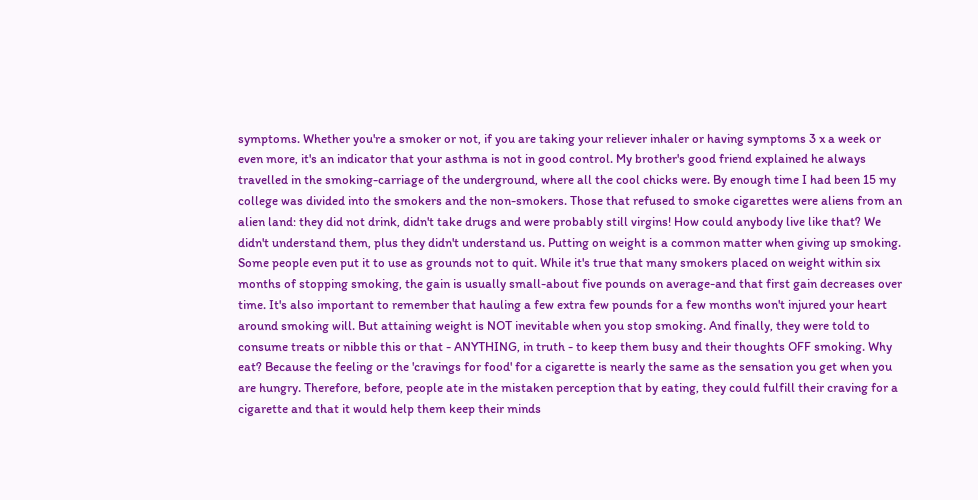symptoms. Whether you're a smoker or not, if you are taking your reliever inhaler or having symptoms 3 x a week or even more, it's an indicator that your asthma is not in good control. My brother's good friend explained he always travelled in the smoking-carriage of the underground, where all the cool chicks were. By enough time I had been 15 my college was divided into the smokers and the non-smokers. Those that refused to smoke cigarettes were aliens from an alien land: they did not drink, didn't take drugs and were probably still virgins! How could anybody live like that? We didn't understand them, plus they didn't understand us. Putting on weight is a common matter when giving up smoking. Some people even put it to use as grounds not to quit. While it's true that many smokers placed on weight within six months of stopping smoking, the gain is usually small-about five pounds on average-and that first gain decreases over time. It's also important to remember that hauling a few extra few pounds for a few months won't injured your heart around smoking will. But attaining weight is NOT inevitable when you stop smoking. And finally, they were told to consume treats or nibble this or that - ANYTHING, in truth - to keep them busy and their thoughts OFF smoking. Why eat? Because the feeling or the 'cravings for food' for a cigarette is nearly the same as the sensation you get when you are hungry. Therefore, before, people ate in the mistaken perception that by eating, they could fulfill their craving for a cigarette and that it would help them keep their minds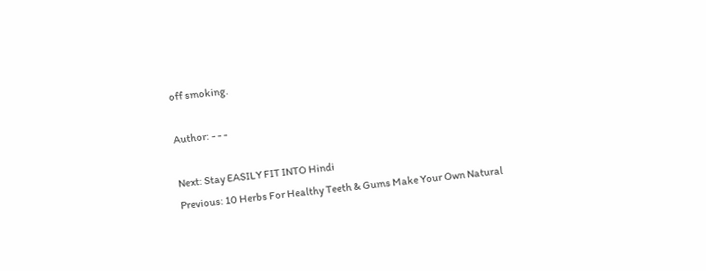off smoking.

Author: - - -

Next: Stay EASILY FIT INTO Hindi
Previous: 10 Herbs For Healthy Teeth & Gums Make Your Own Natural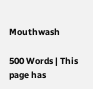Mouthwash

500 Words | This page has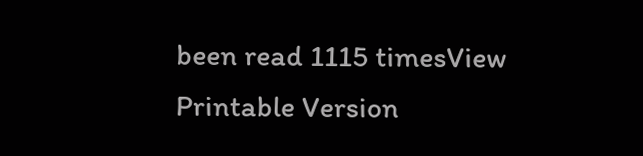been read 1115 timesView Printable Version